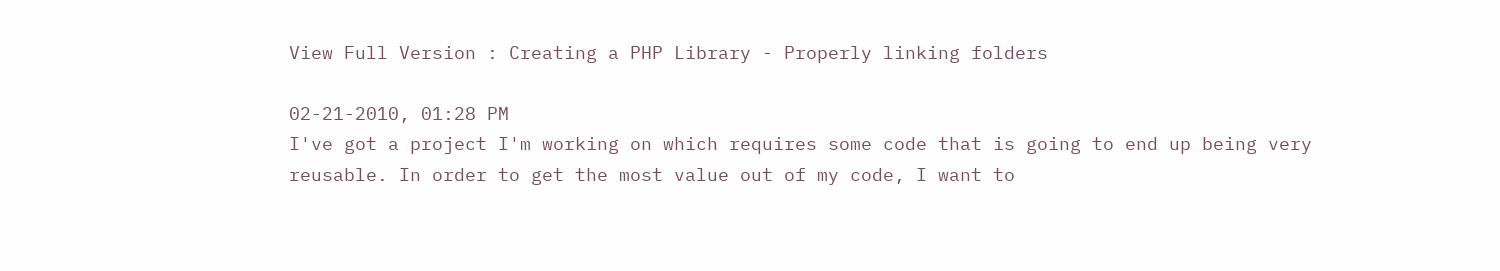View Full Version : Creating a PHP Library - Properly linking folders

02-21-2010, 01:28 PM
I've got a project I'm working on which requires some code that is going to end up being very reusable. In order to get the most value out of my code, I want to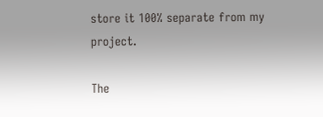store it 100% separate from my project.

The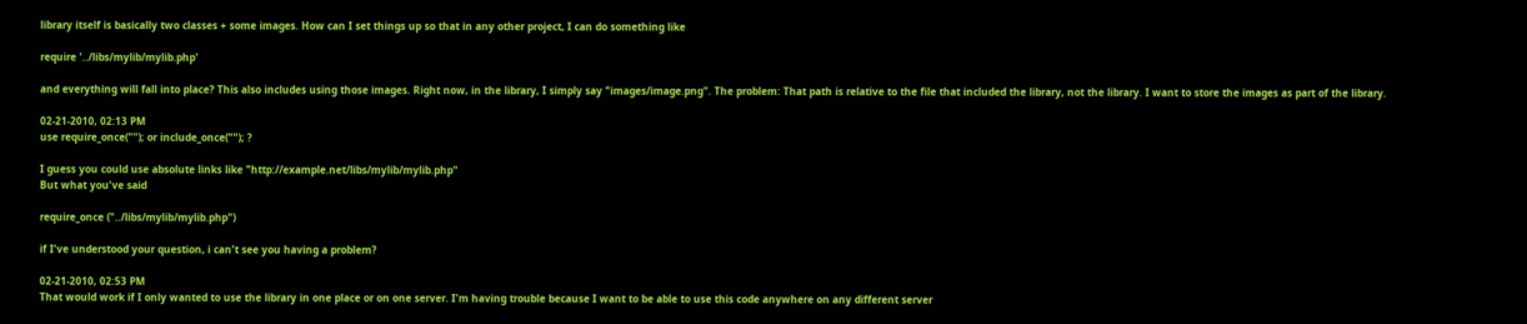library itself is basically two classes + some images. How can I set things up so that in any other project, I can do something like

require '../libs/mylib/mylib.php'

and everything will fall into place? This also includes using those images. Right now, in the library, I simply say "images/image.png". The problem: That path is relative to the file that included the library, not the library. I want to store the images as part of the library.

02-21-2010, 02:13 PM
use require_once(""); or include_once(""); ?

I guess you could use absolute links like "http://example.net/libs/mylib/mylib.php"
But what you've said

require_once ("../libs/mylib/mylib.php")

if I've understood your question, i can't see you having a problem?

02-21-2010, 02:53 PM
That would work if I only wanted to use the library in one place or on one server. I'm having trouble because I want to be able to use this code anywhere on any different server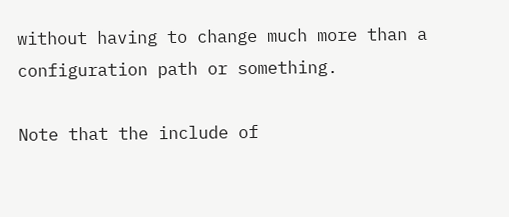without having to change much more than a configuration path or something.

Note that the include of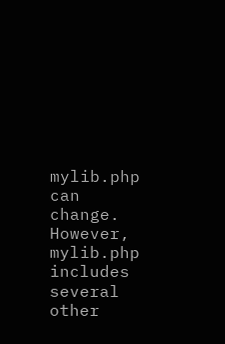mylib.php can change. However, mylib.php includes several other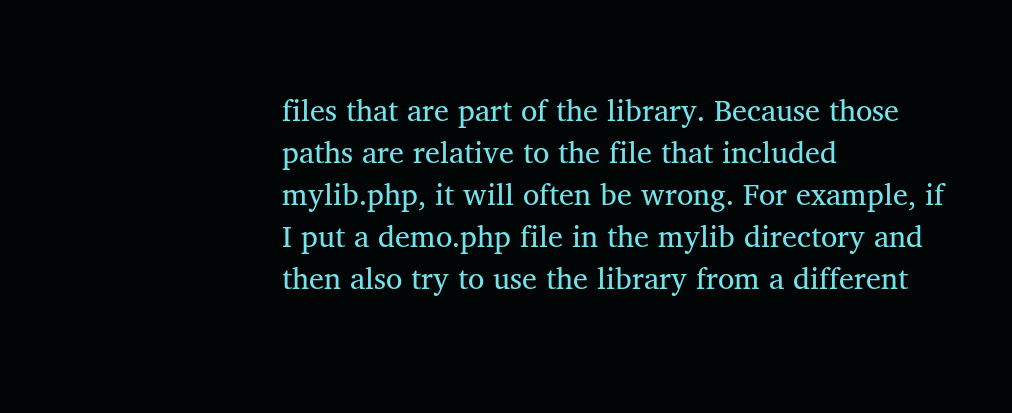files that are part of the library. Because those paths are relative to the file that included mylib.php, it will often be wrong. For example, if I put a demo.php file in the mylib directory and then also try to use the library from a different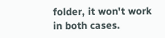folder, it won't work in both cases.